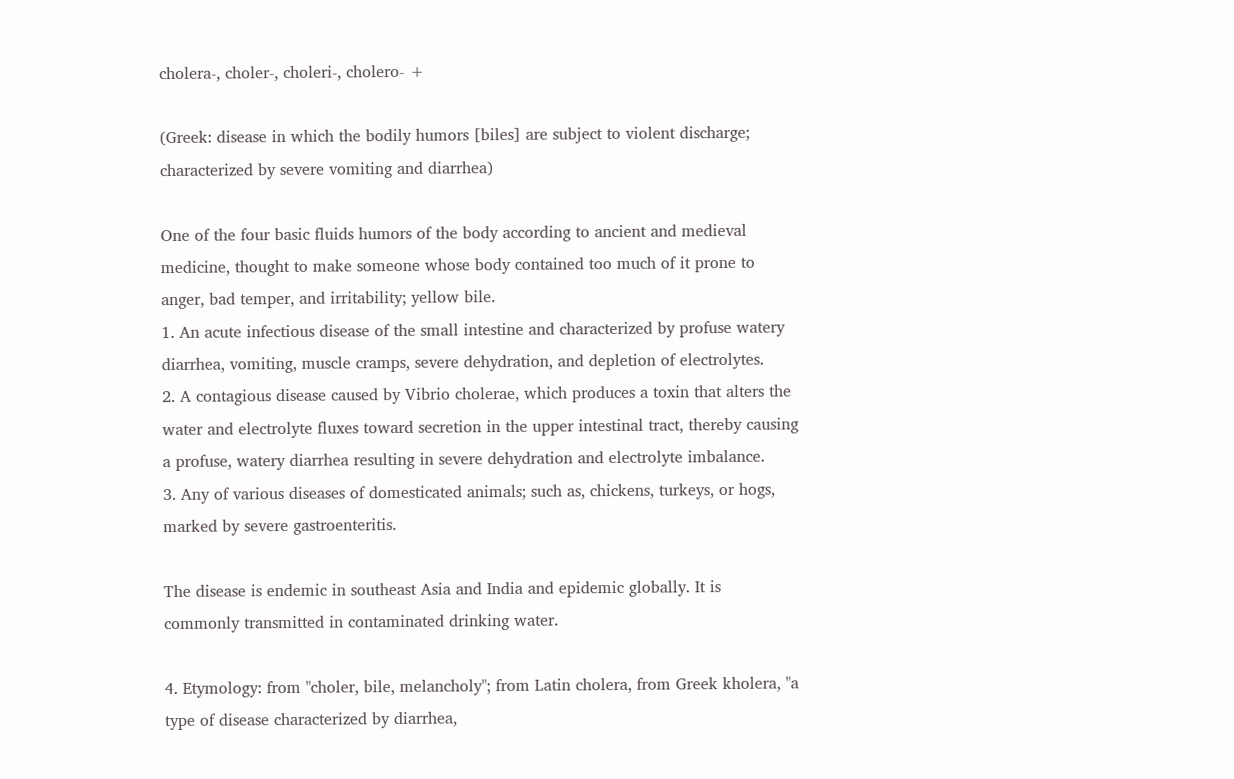cholera-, choler-, choleri-, cholero- +

(Greek: disease in which the bodily humors [biles] are subject to violent discharge; characterized by severe vomiting and diarrhea)

One of the four basic fluids humors of the body according to ancient and medieval medicine, thought to make someone whose body contained too much of it prone to anger, bad temper, and irritability; yellow bile.
1. An acute infectious disease of the small intestine and characterized by profuse watery diarrhea, vomiting, muscle cramps, severe dehydration, and depletion of electrolytes.
2. A contagious disease caused by Vibrio cholerae, which produces a toxin that alters the water and electrolyte fluxes toward secretion in the upper intestinal tract, thereby causing a profuse, watery diarrhea resulting in severe dehydration and electrolyte imbalance.
3. Any of various diseases of domesticated animals; such as, chickens, turkeys, or hogs, marked by severe gastroenteritis.

The disease is endemic in southeast Asia and India and epidemic globally. It is commonly transmitted in contaminated drinking water.

4. Etymology: from "choler, bile, melancholy"; from Latin cholera, from Greek kholera, "a type of disease characterized by diarrhea,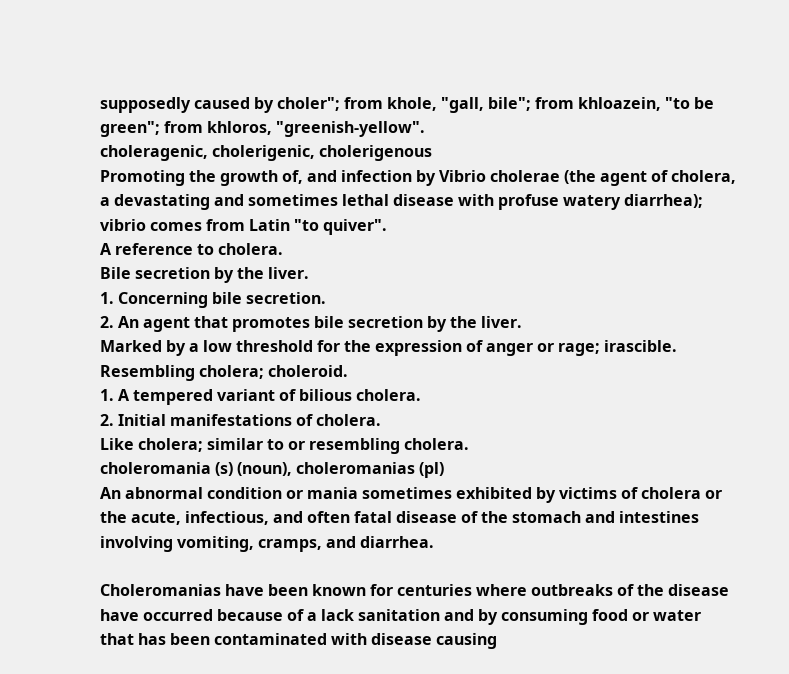supposedly caused by choler"; from khole, "gall, bile"; from khloazein, "to be green"; from khloros, "greenish-yellow".
choleragenic, cholerigenic, cholerigenous
Promoting the growth of, and infection by Vibrio cholerae (the agent of cholera, a devastating and sometimes lethal disease with profuse watery diarrhea); vibrio comes from Latin "to quiver".
A reference to cholera.
Bile secretion by the liver.
1. Concerning bile secretion.
2. An agent that promotes bile secretion by the liver.
Marked by a low threshold for the expression of anger or rage; irascible.
Resembling cholera; choleroid.
1. A tempered variant of bilious cholera.
2. Initial manifestations of cholera.
Like cholera; similar to or resembling cholera.
choleromania (s) (noun), choleromanias (pl)
An abnormal condition or mania sometimes exhibited by victims of cholera or the acute, infectious, and often fatal disease of the stomach and intestines involving vomiting, cramps, and diarrhea.

Choleromanias have been known for centuries where outbreaks of the disease have occurred because of a lack sanitation and by consuming food or water that has been contaminated with disease causing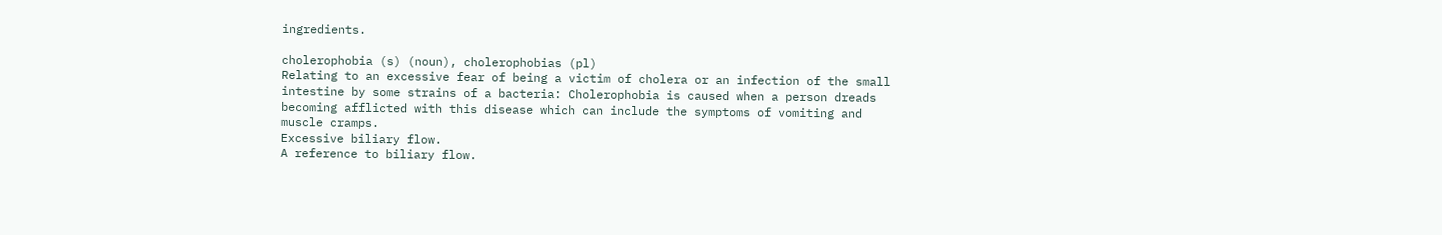ingredients.

cholerophobia (s) (noun), cholerophobias (pl)
Relating to an excessive fear of being a victim of cholera or an infection of the small intestine by some strains of a bacteria: Cholerophobia is caused when a person dreads becoming afflicted with this disease which can include the symptoms of vomiting and muscle cramps.
Excessive biliary flow.
A reference to biliary flow.